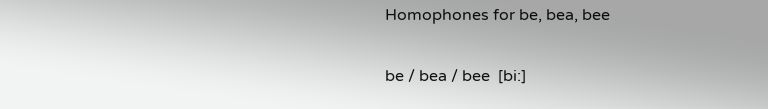Homophones for be, bea, bee

be / bea / bee  [bi:]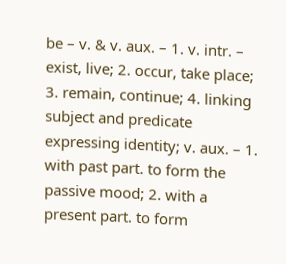be – v. & v. aux. – 1. v. intr. – exist, live; 2. occur, take place; 3. remain, continue; 4. linking subject and predicate expressing identity; v. aux. – 1. with past part. to form the passive mood; 2. with a present part. to form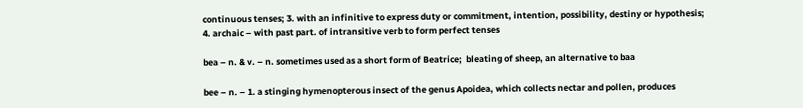continuous tenses; 3. with an infinitive to express duty or commitment, intention, possibility, destiny or hypothesis; 4. archaic – with past part. of intransitive verb to form perfect tenses

bea – n. & v. – n. sometimes used as a short form of Beatrice;  bleating of sheep, an alternative to baa

bee – n. – 1. a stinging hymenopterous insect of the genus Apoidea, which collects nectar and pollen, produces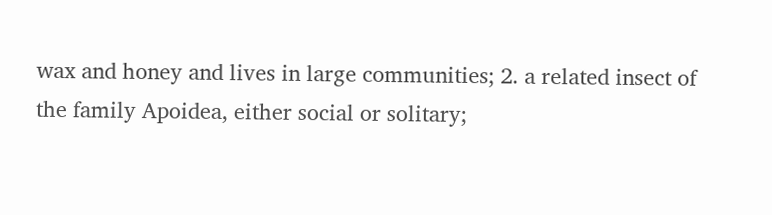wax and honey and lives in large communities; 2. a related insect of the family Apoidea, either social or solitary;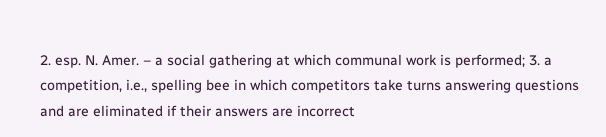2. esp. N. Amer. – a social gathering at which communal work is performed; 3. a competition, i.e., spelling bee in which competitors take turns answering questions and are eliminated if their answers are incorrect